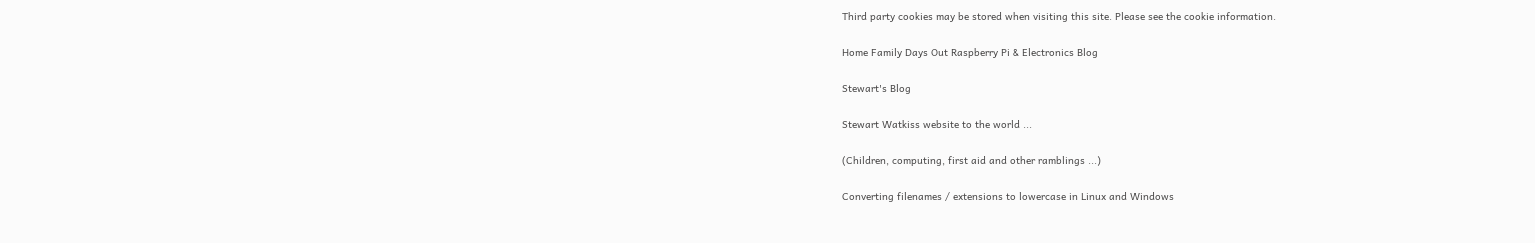Third party cookies may be stored when visiting this site. Please see the cookie information.

Home Family Days Out Raspberry Pi & Electronics Blog

Stewart's Blog

Stewart Watkiss website to the world ...

(Children, computing, first aid and other ramblings ...)

Converting filenames / extensions to lowercase in Linux and Windows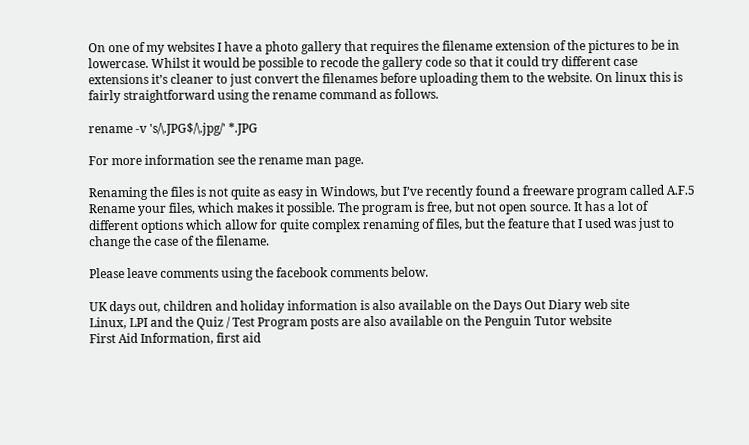On one of my websites I have a photo gallery that requires the filename extension of the pictures to be in lowercase. Whilst it would be possible to recode the gallery code so that it could try different case extensions it’s cleaner to just convert the filenames before uploading them to the website. On linux this is fairly straightforward using the rename command as follows.

rename -v 's/\.JPG$/\.jpg/' *.JPG

For more information see the rename man page.

Renaming the files is not quite as easy in Windows, but I’ve recently found a freeware program called A.F.5 Rename your files, which makes it possible. The program is free, but not open source. It has a lot of different options which allow for quite complex renaming of files, but the feature that I used was just to change the case of the filename.

Please leave comments using the facebook comments below.

UK days out, children and holiday information is also available on the Days Out Diary web site
Linux, LPI and the Quiz / Test Program posts are also available on the Penguin Tutor website
First Aid Information, first aid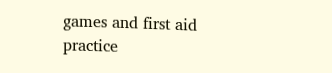games and first aid practice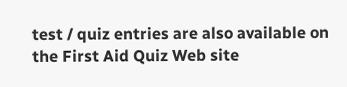test / quiz entries are also available on the First Aid Quiz Web site